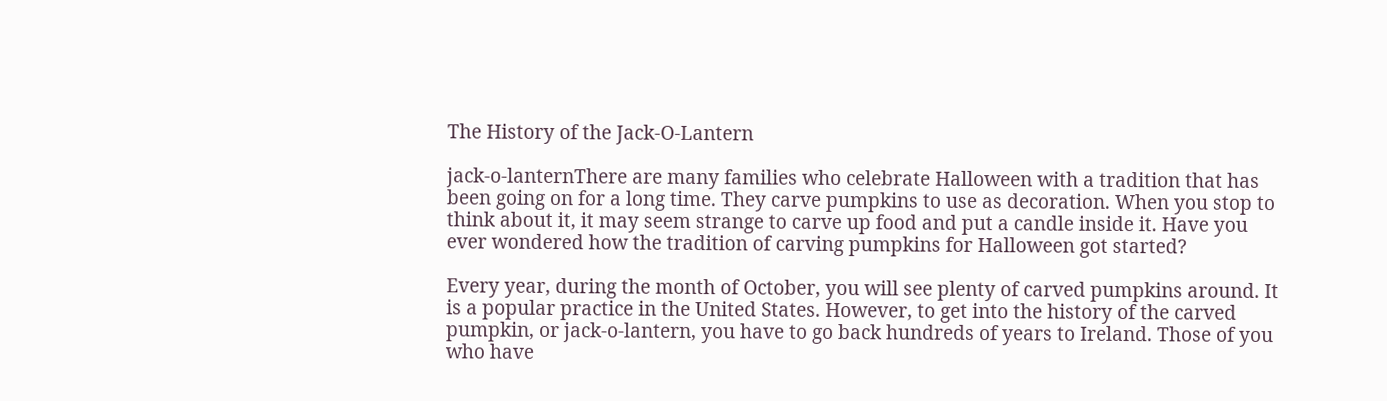The History of the Jack-O-Lantern

jack-o-lanternThere are many families who celebrate Halloween with a tradition that has been going on for a long time. They carve pumpkins to use as decoration. When you stop to think about it, it may seem strange to carve up food and put a candle inside it. Have you ever wondered how the tradition of carving pumpkins for Halloween got started?

Every year, during the month of October, you will see plenty of carved pumpkins around. It is a popular practice in the United States. However, to get into the history of the carved pumpkin, or jack-o-lantern, you have to go back hundreds of years to Ireland. Those of you who have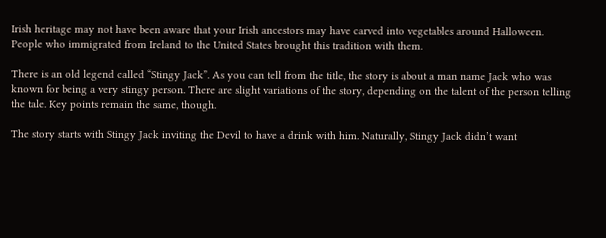Irish heritage may not have been aware that your Irish ancestors may have carved into vegetables around Halloween. People who immigrated from Ireland to the United States brought this tradition with them.

There is an old legend called “Stingy Jack”. As you can tell from the title, the story is about a man name Jack who was known for being a very stingy person. There are slight variations of the story, depending on the talent of the person telling the tale. Key points remain the same, though.

The story starts with Stingy Jack inviting the Devil to have a drink with him. Naturally, Stingy Jack didn’t want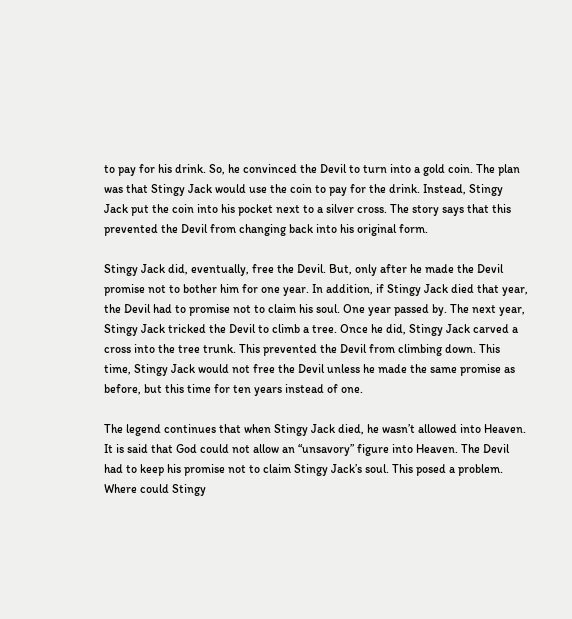to pay for his drink. So, he convinced the Devil to turn into a gold coin. The plan was that Stingy Jack would use the coin to pay for the drink. Instead, Stingy Jack put the coin into his pocket next to a silver cross. The story says that this prevented the Devil from changing back into his original form.

Stingy Jack did, eventually, free the Devil. But, only after he made the Devil promise not to bother him for one year. In addition, if Stingy Jack died that year, the Devil had to promise not to claim his soul. One year passed by. The next year, Stingy Jack tricked the Devil to climb a tree. Once he did, Stingy Jack carved a cross into the tree trunk. This prevented the Devil from climbing down. This time, Stingy Jack would not free the Devil unless he made the same promise as before, but this time for ten years instead of one.

The legend continues that when Stingy Jack died, he wasn’t allowed into Heaven. It is said that God could not allow an “unsavory” figure into Heaven. The Devil had to keep his promise not to claim Stingy Jack’s soul. This posed a problem. Where could Stingy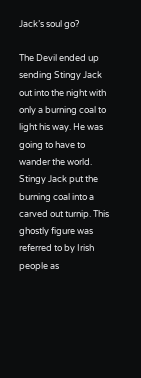Jack’s soul go?

The Devil ended up sending Stingy Jack out into the night with only a burning coal to light his way. He was going to have to wander the world. Stingy Jack put the burning coal into a carved out turnip. This ghostly figure was referred to by Irish people as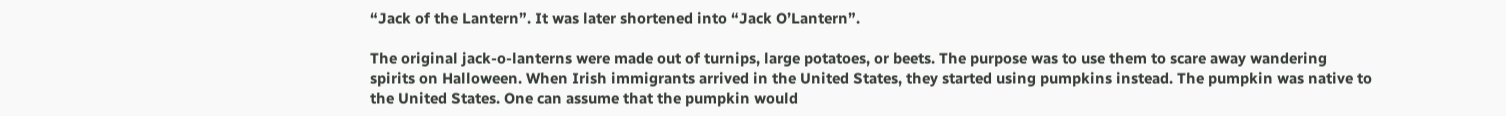“Jack of the Lantern”. It was later shortened into “Jack O’Lantern”.

The original jack-o-lanterns were made out of turnips, large potatoes, or beets. The purpose was to use them to scare away wandering spirits on Halloween. When Irish immigrants arrived in the United States, they started using pumpkins instead. The pumpkin was native to the United States. One can assume that the pumpkin would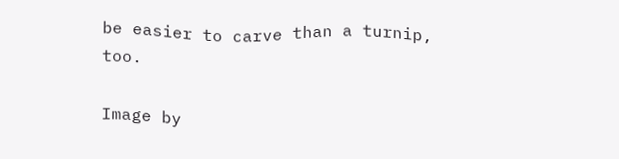be easier to carve than a turnip, too.

Image by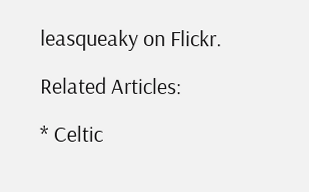leasqueaky on Flickr.

Related Articles:

* Celtic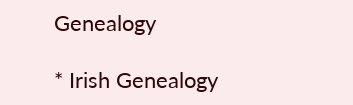Genealogy

* Irish Genealogy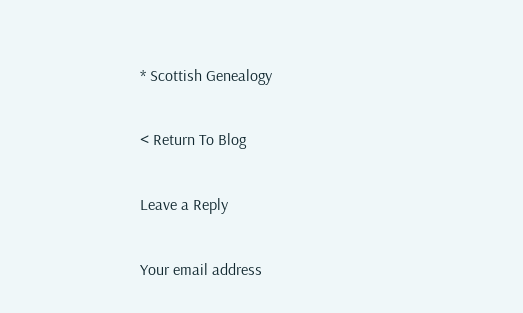* Scottish Genealogy

< Return To Blog

Leave a Reply

Your email address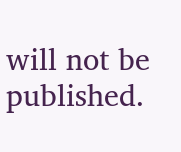will not be published.